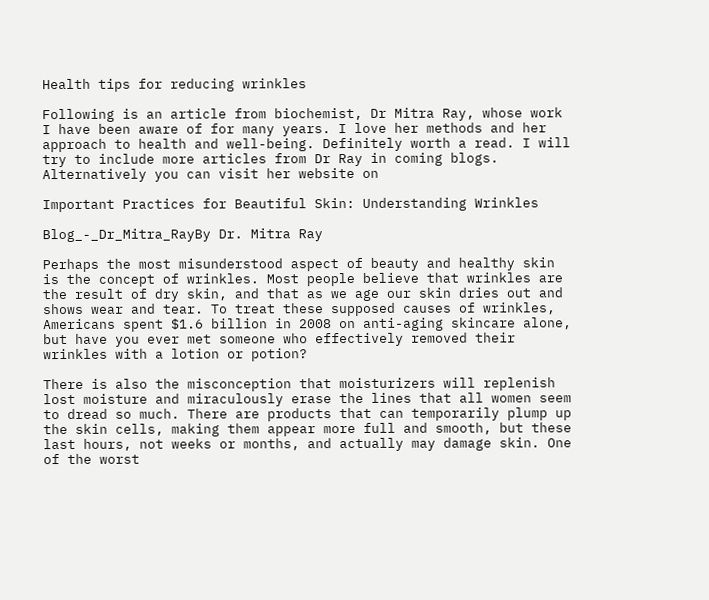Health tips for reducing wrinkles

Following is an article from biochemist, Dr Mitra Ray, whose work I have been aware of for many years. I love her methods and her approach to health and well-being. Definitely worth a read. I will try to include more articles from Dr Ray in coming blogs. Alternatively you can visit her website on

Important Practices for Beautiful Skin: Understanding Wrinkles

Blog_-_Dr_Mitra_RayBy Dr. Mitra Ray

Perhaps the most misunderstood aspect of beauty and healthy skin is the concept of wrinkles. Most people believe that wrinkles are the result of dry skin, and that as we age our skin dries out and shows wear and tear. To treat these supposed causes of wrinkles, Americans spent $1.6 billion in 2008 on anti-aging skincare alone, but have you ever met someone who effectively removed their wrinkles with a lotion or potion?

There is also the misconception that moisturizers will replenish lost moisture and miraculously erase the lines that all women seem to dread so much. There are products that can temporarily plump up the skin cells, making them appear more full and smooth, but these last hours, not weeks or months, and actually may damage skin. One of the worst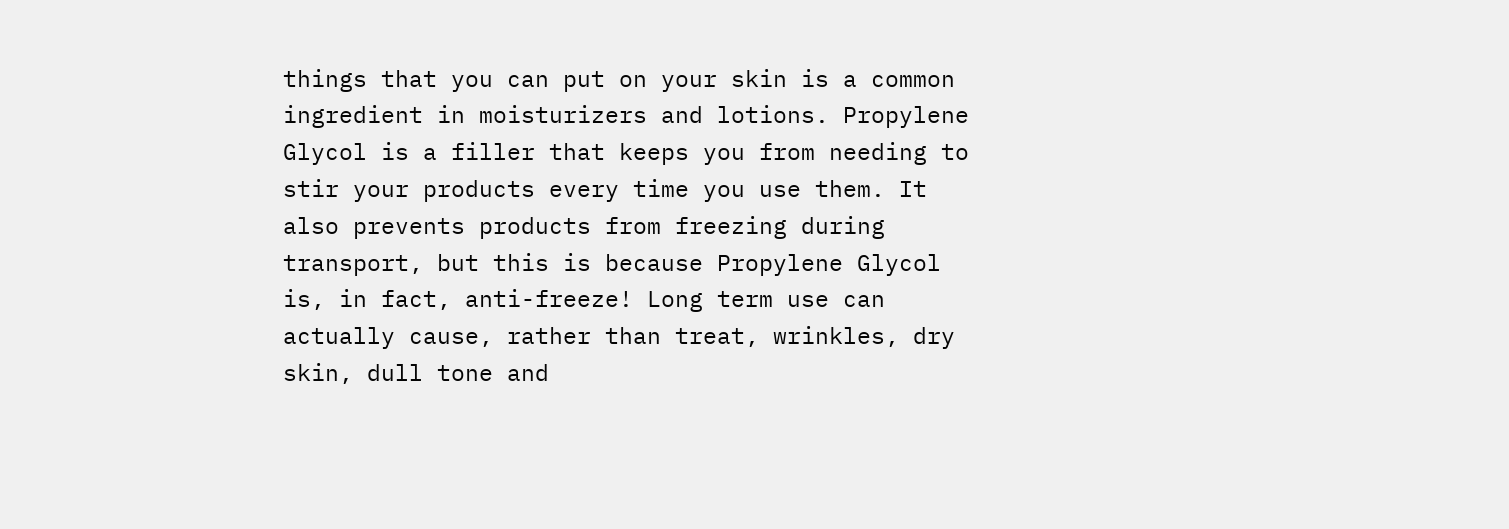things that you can put on your skin is a common ingredient in moisturizers and lotions. Propylene Glycol is a filler that keeps you from needing to stir your products every time you use them. It also prevents products from freezing during transport, but this is because Propylene Glycol is, in fact, anti-freeze! Long term use can actually cause, rather than treat, wrinkles, dry skin, dull tone and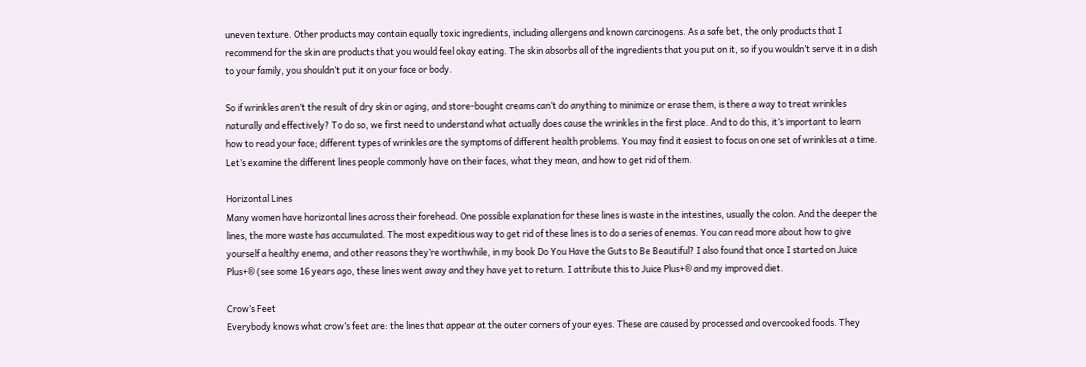uneven texture. Other products may contain equally toxic ingredients, including allergens and known carcinogens. As a safe bet, the only products that I recommend for the skin are products that you would feel okay eating. The skin absorbs all of the ingredients that you put on it, so if you wouldn’t serve it in a dish to your family, you shouldn’t put it on your face or body.

So if wrinkles aren’t the result of dry skin or aging, and store-bought creams can’t do anything to minimize or erase them, is there a way to treat wrinkles naturally and effectively? To do so, we first need to understand what actually does cause the wrinkles in the first place. And to do this, it’s important to learn how to read your face; different types of wrinkles are the symptoms of different health problems. You may find it easiest to focus on one set of wrinkles at a time. Let’s examine the different lines people commonly have on their faces, what they mean, and how to get rid of them.

Horizontal Lines
Many women have horizontal lines across their forehead. One possible explanation for these lines is waste in the intestines, usually the colon. And the deeper the lines, the more waste has accumulated. The most expeditious way to get rid of these lines is to do a series of enemas. You can read more about how to give yourself a healthy enema, and other reasons they’re worthwhile, in my book Do You Have the Guts to Be Beautiful? I also found that once I started on Juice Plus+® (see some 16 years ago, these lines went away and they have yet to return. I attribute this to Juice Plus+® and my improved diet.

Crow’s Feet
Everybody knows what crow’s feet are: the lines that appear at the outer corners of your eyes. These are caused by processed and overcooked foods. They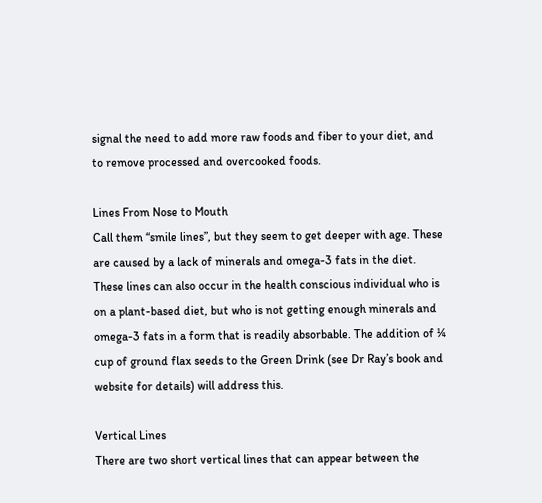signal the need to add more raw foods and fiber to your diet, and to remove processed and overcooked foods.

Lines From Nose to Mouth
Call them “smile lines”, but they seem to get deeper with age. These are caused by a lack of minerals and omega-3 fats in the diet. These lines can also occur in the health conscious individual who is on a plant-based diet, but who is not getting enough minerals and omega-3 fats in a form that is readily absorbable. The addition of ¼ cup of ground flax seeds to the Green Drink (see Dr Ray’s book and website for details) will address this.

Vertical Lines
There are two short vertical lines that can appear between the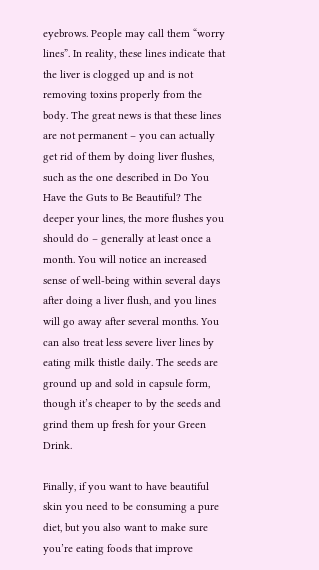eyebrows. People may call them “worry lines”. In reality, these lines indicate that the liver is clogged up and is not removing toxins properly from the body. The great news is that these lines are not permanent – you can actually get rid of them by doing liver flushes, such as the one described in Do You Have the Guts to Be Beautiful? The deeper your lines, the more flushes you should do – generally at least once a month. You will notice an increased sense of well-being within several days after doing a liver flush, and you lines will go away after several months. You can also treat less severe liver lines by eating milk thistle daily. The seeds are ground up and sold in capsule form, though it’s cheaper to by the seeds and grind them up fresh for your Green Drink.

Finally, if you want to have beautiful skin you need to be consuming a pure diet, but you also want to make sure you’re eating foods that improve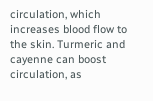circulation, which increases blood flow to the skin. Turmeric and cayenne can boost circulation, as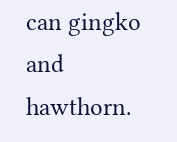can gingko and hawthorn.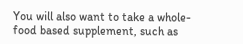You will also want to take a whole-food based supplement, such as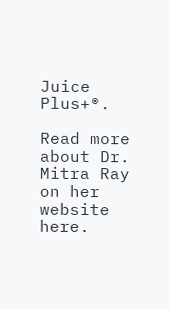Juice Plus+®.

Read more about Dr. Mitra Ray on her website here.